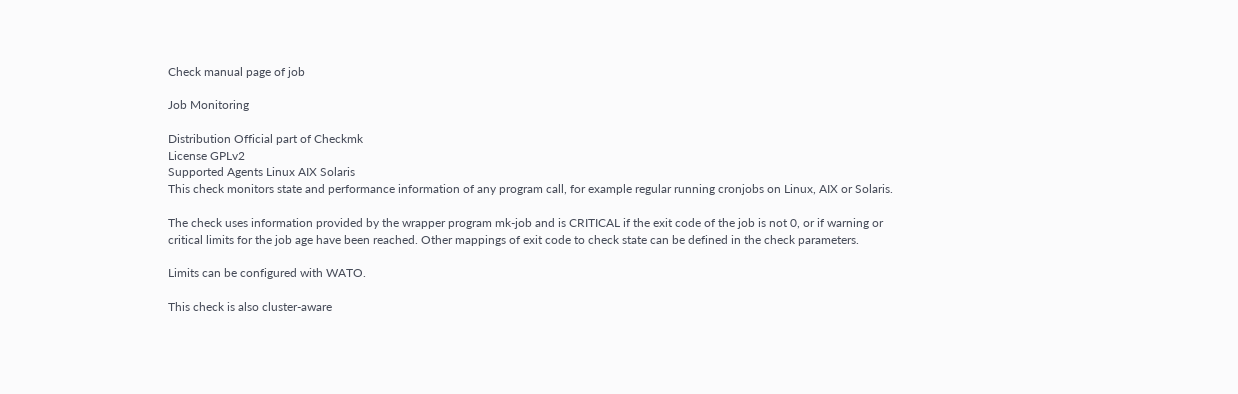Check manual page of job

Job Monitoring

Distribution Official part of Checkmk
License GPLv2
Supported Agents Linux AIX Solaris
This check monitors state and performance information of any program call, for example regular running cronjobs on Linux, AIX or Solaris.

The check uses information provided by the wrapper program mk-job and is CRITICAL if the exit code of the job is not 0, or if warning or critical limits for the job age have been reached. Other mappings of exit code to check state can be defined in the check parameters.

Limits can be configured with WATO.

This check is also cluster-aware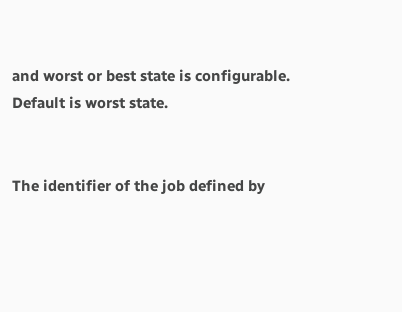and worst or best state is configurable. Default is worst state.


The identifier of the job defined by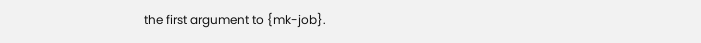the first argument to {mk-job}.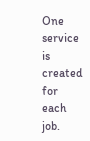One service is created for each job.